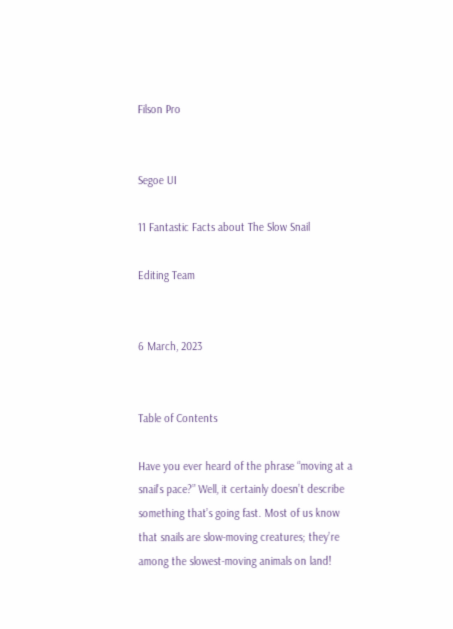Filson Pro


Segoe UI

11 Fantastic Facts about The Slow Snail

Editing Team


6 March, 2023


Table of Contents

Have you ever heard of the phrase “moving at a snail’s pace?” Well, it certainly doesn’t describe something that’s going fast. Most of us know that snails are slow-moving creatures; they’re among the slowest-moving animals on land!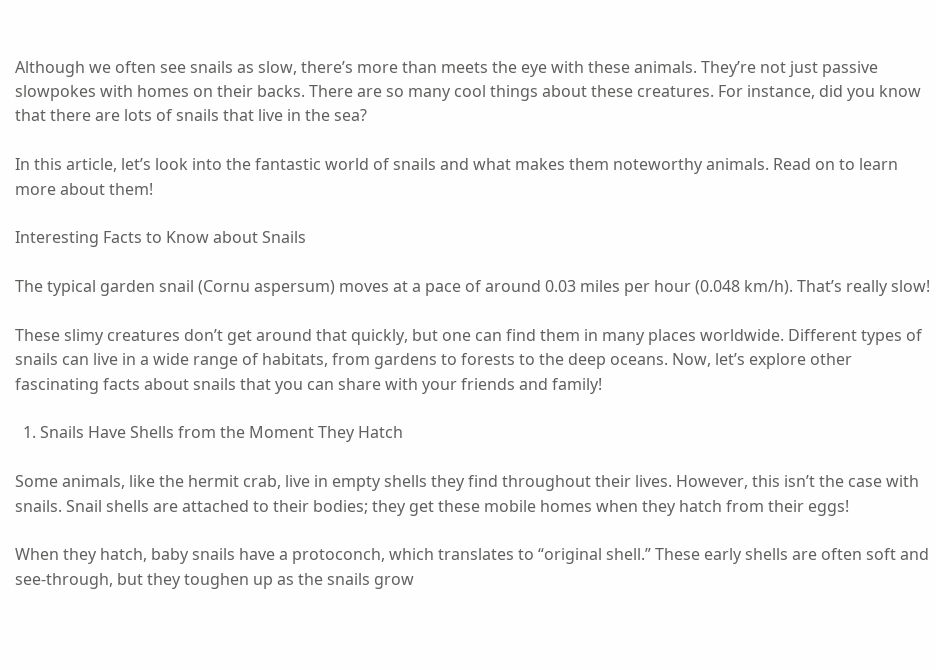Although we often see snails as slow, there’s more than meets the eye with these animals. They’re not just passive slowpokes with homes on their backs. There are so many cool things about these creatures. For instance, did you know that there are lots of snails that live in the sea?

In this article, let’s look into the fantastic world of snails and what makes them noteworthy animals. Read on to learn more about them!

Interesting Facts to Know about Snails

The typical garden snail (Cornu aspersum) moves at a pace of around 0.03 miles per hour (0.048 km/h). That’s really slow!

These slimy creatures don’t get around that quickly, but one can find them in many places worldwide. Different types of snails can live in a wide range of habitats, from gardens to forests to the deep oceans. Now, let’s explore other fascinating facts about snails that you can share with your friends and family!

  1. Snails Have Shells from the Moment They Hatch

Some animals, like the hermit crab, live in empty shells they find throughout their lives. However, this isn’t the case with snails. Snail shells are attached to their bodies; they get these mobile homes when they hatch from their eggs!

When they hatch, baby snails have a protoconch, which translates to “original shell.” These early shells are often soft and see-through, but they toughen up as the snails grow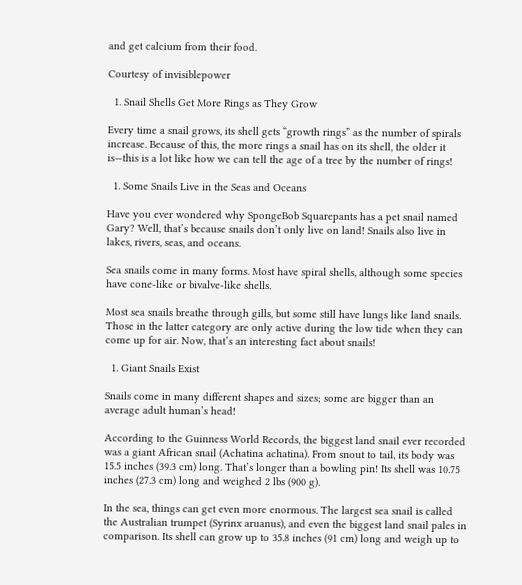and get calcium from their food.

Courtesy of invisiblepower

  1. Snail Shells Get More Rings as They Grow

Every time a snail grows, its shell gets “growth rings” as the number of spirals increase. Because of this, the more rings a snail has on its shell, the older it is—this is a lot like how we can tell the age of a tree by the number of rings!

  1. Some Snails Live in the Seas and Oceans

Have you ever wondered why SpongeBob Squarepants has a pet snail named Gary? Well, that’s because snails don’t only live on land! Snails also live in lakes, rivers, seas, and oceans.

Sea snails come in many forms. Most have spiral shells, although some species have cone-like or bivalve-like shells.

Most sea snails breathe through gills, but some still have lungs like land snails. Those in the latter category are only active during the low tide when they can come up for air. Now, that’s an interesting fact about snails!

  1. Giant Snails Exist

Snails come in many different shapes and sizes; some are bigger than an average adult human’s head!

According to the Guinness World Records, the biggest land snail ever recorded was a giant African snail (Achatina achatina). From snout to tail, its body was 15.5 inches (39.3 cm) long. That’s longer than a bowling pin! Its shell was 10.75 inches (27.3 cm) long and weighed 2 lbs (900 g).

In the sea, things can get even more enormous. The largest sea snail is called the Australian trumpet (Syrinx aruanus), and even the biggest land snail pales in comparison. Its shell can grow up to 35.8 inches (91 cm) long and weigh up to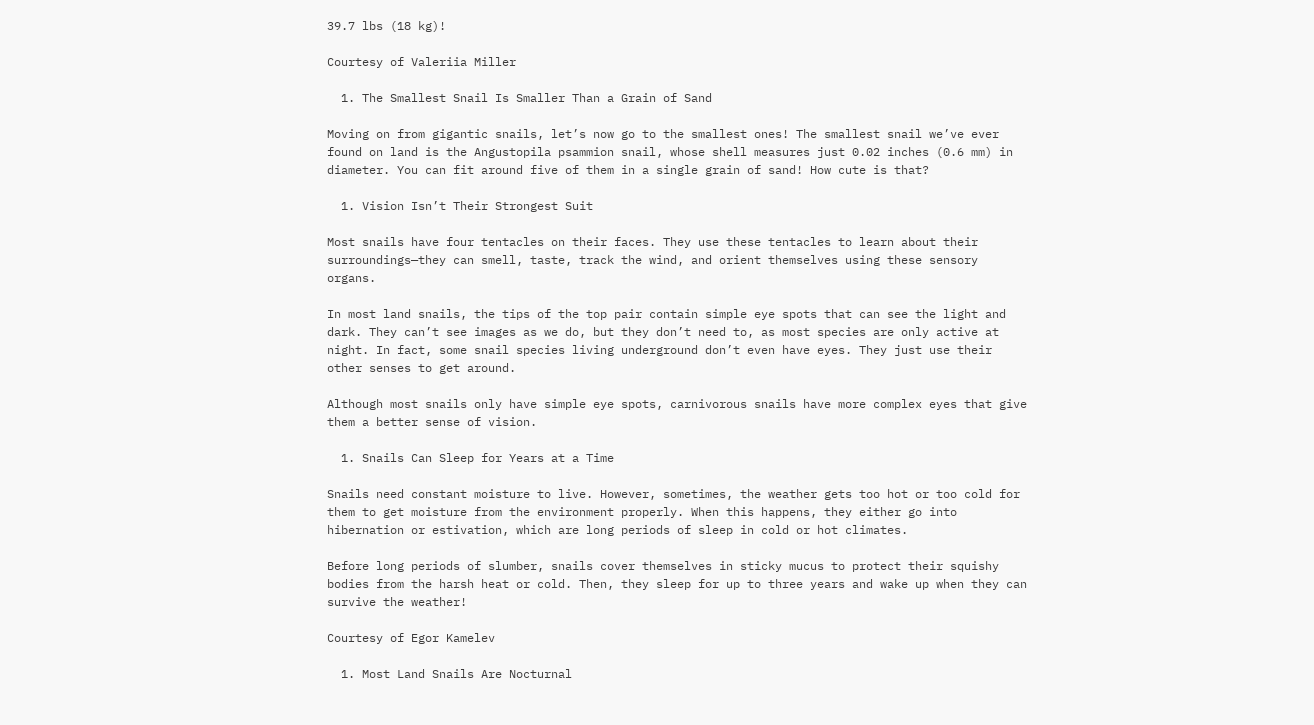39.7 lbs (18 kg)!

Courtesy of Valeriia Miller

  1. The Smallest Snail Is Smaller Than a Grain of Sand

Moving on from gigantic snails, let’s now go to the smallest ones! The smallest snail we’ve ever found on land is the Angustopila psammion snail, whose shell measures just 0.02 inches (0.6 mm) in diameter. You can fit around five of them in a single grain of sand! How cute is that?

  1. Vision Isn’t Their Strongest Suit

Most snails have four tentacles on their faces. They use these tentacles to learn about their surroundings—they can smell, taste, track the wind, and orient themselves using these sensory organs.

In most land snails, the tips of the top pair contain simple eye spots that can see the light and dark. They can’t see images as we do, but they don’t need to, as most species are only active at night. In fact, some snail species living underground don’t even have eyes. They just use their other senses to get around.

Although most snails only have simple eye spots, carnivorous snails have more complex eyes that give them a better sense of vision.

  1. Snails Can Sleep for Years at a Time

Snails need constant moisture to live. However, sometimes, the weather gets too hot or too cold for them to get moisture from the environment properly. When this happens, they either go into hibernation or estivation, which are long periods of sleep in cold or hot climates.

Before long periods of slumber, snails cover themselves in sticky mucus to protect their squishy bodies from the harsh heat or cold. Then, they sleep for up to three years and wake up when they can survive the weather!

Courtesy of Egor Kamelev

  1. Most Land Snails Are Nocturnal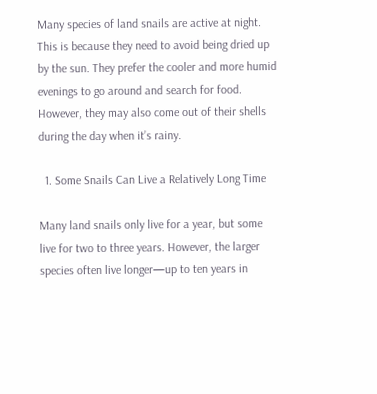Many species of land snails are active at night. This is because they need to avoid being dried up by the sun. They prefer the cooler and more humid evenings to go around and search for food. However, they may also come out of their shells during the day when it’s rainy.

  1. Some Snails Can Live a Relatively Long Time

Many land snails only live for a year, but some live for two to three years. However, the larger species often live longer—up to ten years in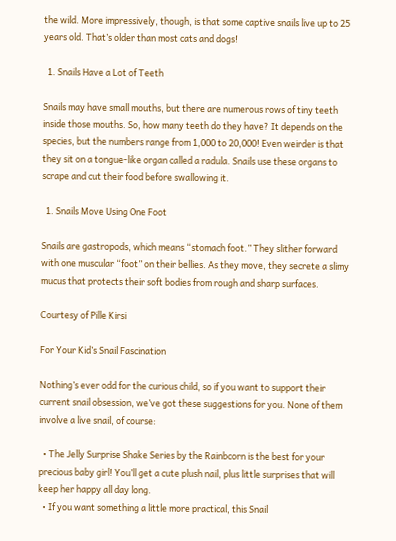the wild. More impressively, though, is that some captive snails live up to 25 years old. That’s older than most cats and dogs!

  1. Snails Have a Lot of Teeth

Snails may have small mouths, but there are numerous rows of tiny teeth inside those mouths. So, how many teeth do they have? It depends on the species, but the numbers range from 1,000 to 20,000! Even weirder is that they sit on a tongue-like organ called a radula. Snails use these organs to scrape and cut their food before swallowing it.

  1. Snails Move Using One Foot

Snails are gastropods, which means “stomach foot.” They slither forward with one muscular “foot” on their bellies. As they move, they secrete a slimy mucus that protects their soft bodies from rough and sharp surfaces.

Courtesy of Pille Kirsi

For Your Kid’s Snail Fascination

Nothing’s ever odd for the curious child, so if you want to support their current snail obsession, we’ve got these suggestions for you. None of them involve a live snail, of course:

  • The Jelly Surprise Shake Series by the Rainbcorn is the best for your precious baby girl! You’ll get a cute plush nail, plus little surprises that will keep her happy all day long.
  • If you want something a little more practical, this Snail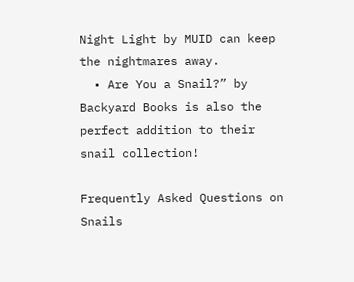Night Light by MUID can keep the nightmares away.
  • Are You a Snail?” by Backyard Books is also the perfect addition to their snail collection!

Frequently Asked Questions on Snails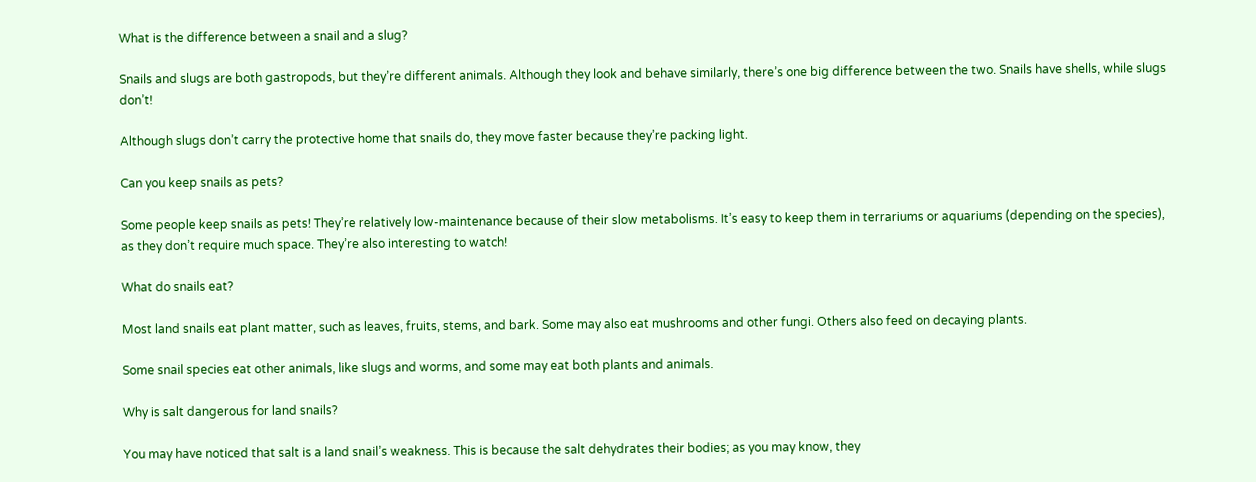What is the difference between a snail and a slug?

Snails and slugs are both gastropods, but they’re different animals. Although they look and behave similarly, there’s one big difference between the two. Snails have shells, while slugs don’t!

Although slugs don’t carry the protective home that snails do, they move faster because they’re packing light.

Can you keep snails as pets?

Some people keep snails as pets! They’re relatively low-maintenance because of their slow metabolisms. It’s easy to keep them in terrariums or aquariums (depending on the species), as they don’t require much space. They’re also interesting to watch!

What do snails eat?

Most land snails eat plant matter, such as leaves, fruits, stems, and bark. Some may also eat mushrooms and other fungi. Others also feed on decaying plants.

Some snail species eat other animals, like slugs and worms, and some may eat both plants and animals.

Why is salt dangerous for land snails?

You may have noticed that salt is a land snail’s weakness. This is because the salt dehydrates their bodies; as you may know, they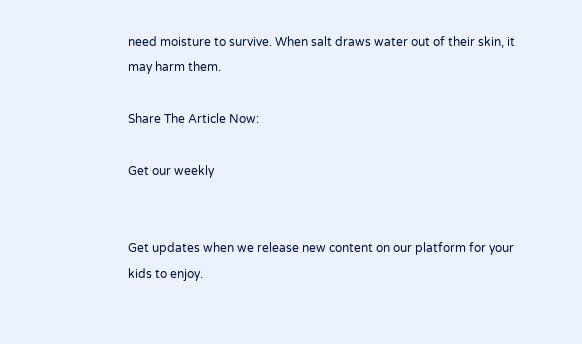need moisture to survive. When salt draws water out of their skin, it may harm them.

Share The Article Now:

Get our weekly


Get updates when we release new content on our platform for your kids to enjoy.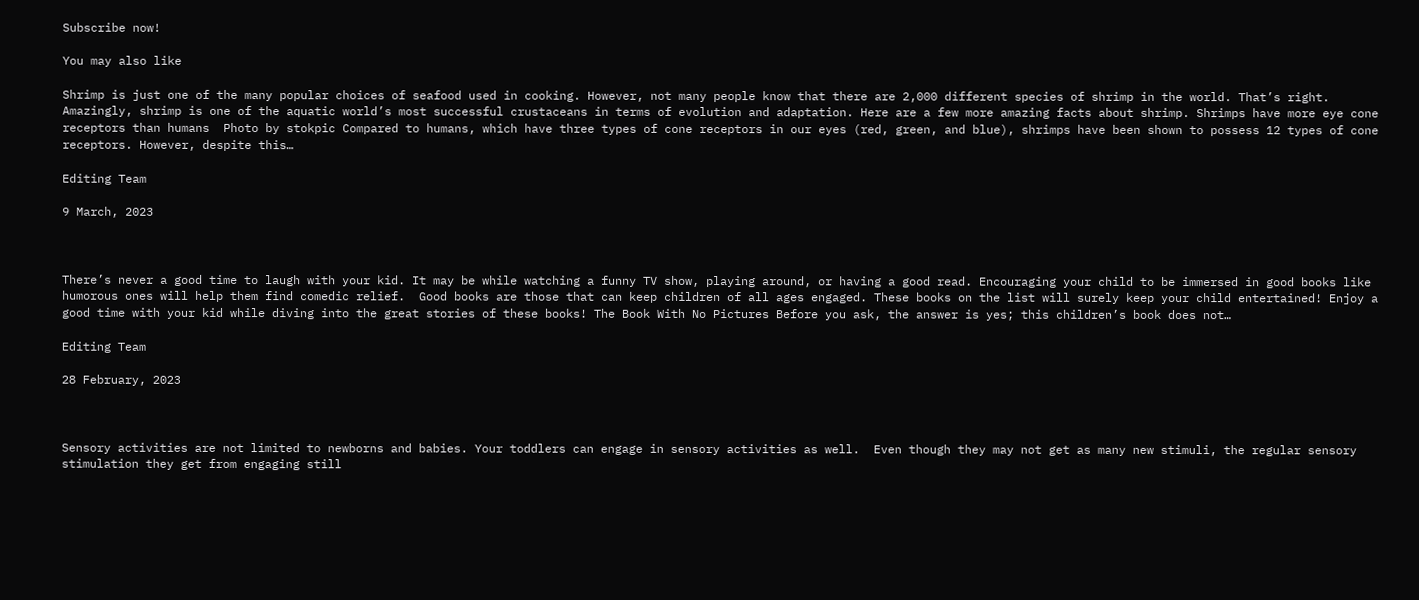Subscribe now!

You may also like

Shrimp is just one of the many popular choices of seafood used in cooking. However, not many people know that there are 2,000 different species of shrimp in the world. That’s right.  Amazingly, shrimp is one of the aquatic world’s most successful crustaceans in terms of evolution and adaptation. Here are a few more amazing facts about shrimp. Shrimps have more eye cone receptors than humans  Photo by stokpic Compared to humans, which have three types of cone receptors in our eyes (red, green, and blue), shrimps have been shown to possess 12 types of cone receptors. However, despite this…

Editing Team

9 March, 2023



There’s never a good time to laugh with your kid. It may be while watching a funny TV show, playing around, or having a good read. Encouraging your child to be immersed in good books like humorous ones will help them find comedic relief.  Good books are those that can keep children of all ages engaged. These books on the list will surely keep your child entertained! Enjoy a good time with your kid while diving into the great stories of these books! The Book With No Pictures Before you ask, the answer is yes; this children’s book does not…

Editing Team

28 February, 2023



Sensory activities are not limited to newborns and babies. Your toddlers can engage in sensory activities as well.  Even though they may not get as many new stimuli, the regular sensory stimulation they get from engaging still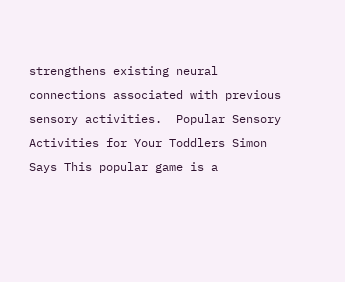strengthens existing neural connections associated with previous sensory activities.  Popular Sensory Activities for Your Toddlers Simon Says This popular game is a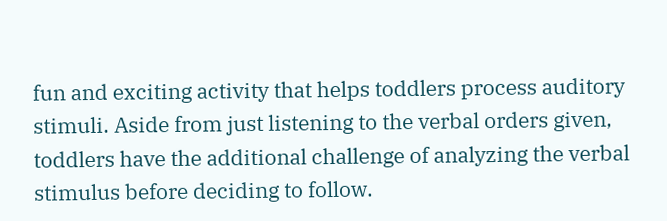fun and exciting activity that helps toddlers process auditory stimuli. Aside from just listening to the verbal orders given, toddlers have the additional challenge of analyzing the verbal stimulus before deciding to follow.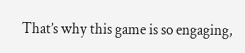That’s why this game is so engaging,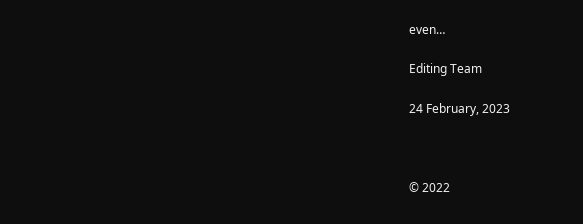even…

Editing Team

24 February, 2023



© 2022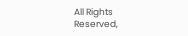All Rights Reserved,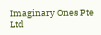Imaginary Ones Pte Ltd